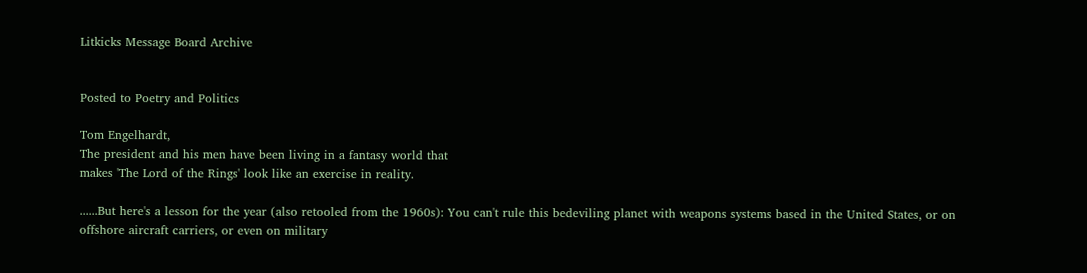Litkicks Message Board Archive


Posted to Poetry and Politics

Tom Engelhardt,
The president and his men have been living in a fantasy world that
makes 'The Lord of the Rings' look like an exercise in reality.

......But here's a lesson for the year (also retooled from the 1960s): You can't rule this bedeviling planet with weapons systems based in the United States, or on offshore aircraft carriers, or even on military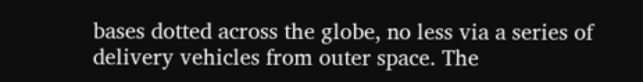bases dotted across the globe, no less via a series of delivery vehicles from outer space. The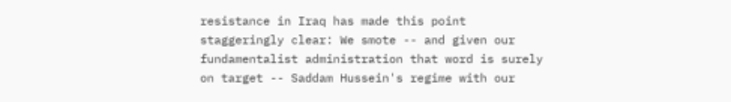resistance in Iraq has made this point staggeringly clear: We smote -- and given our fundamentalist administration that word is surely on target -- Saddam Hussein's regime with our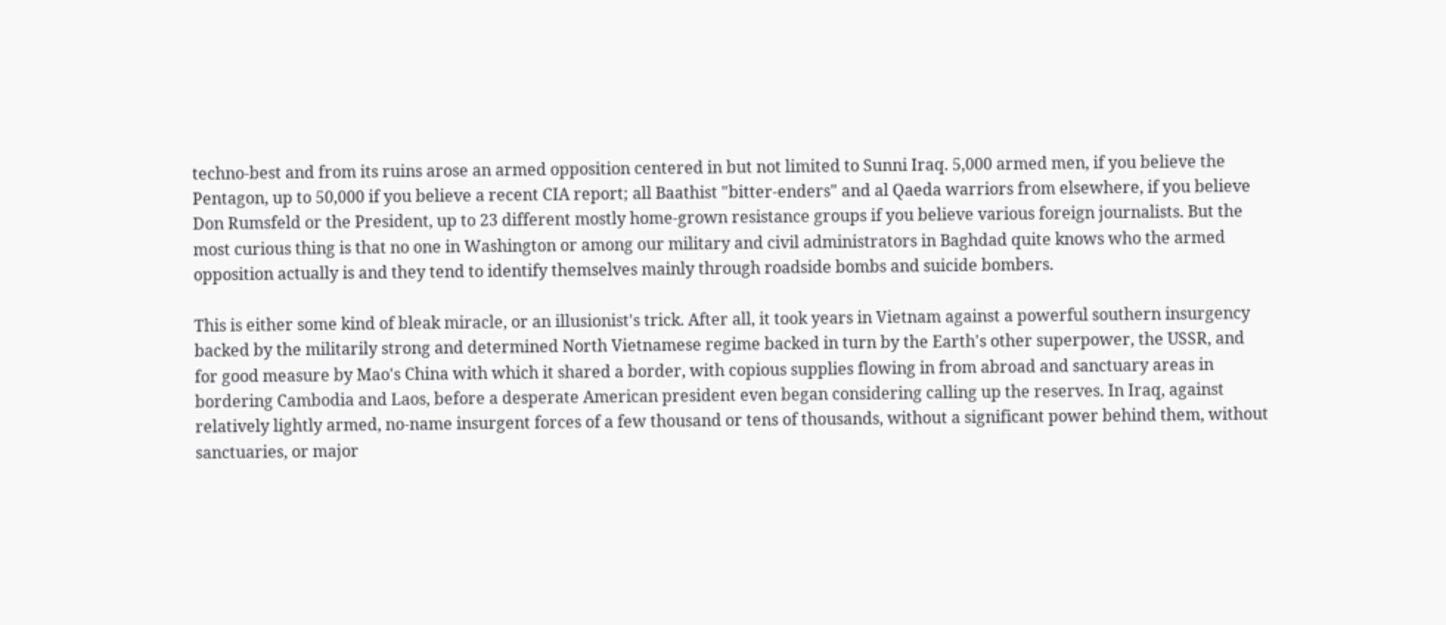techno-best and from its ruins arose an armed opposition centered in but not limited to Sunni Iraq. 5,000 armed men, if you believe the Pentagon, up to 50,000 if you believe a recent CIA report; all Baathist "bitter-enders" and al Qaeda warriors from elsewhere, if you believe Don Rumsfeld or the President, up to 23 different mostly home-grown resistance groups if you believe various foreign journalists. But the most curious thing is that no one in Washington or among our military and civil administrators in Baghdad quite knows who the armed opposition actually is and they tend to identify themselves mainly through roadside bombs and suicide bombers.

This is either some kind of bleak miracle, or an illusionist's trick. After all, it took years in Vietnam against a powerful southern insurgency backed by the militarily strong and determined North Vietnamese regime backed in turn by the Earth's other superpower, the USSR, and for good measure by Mao's China with which it shared a border, with copious supplies flowing in from abroad and sanctuary areas in bordering Cambodia and Laos, before a desperate American president even began considering calling up the reserves. In Iraq, against relatively lightly armed, no-name insurgent forces of a few thousand or tens of thousands, without a significant power behind them, without sanctuaries, or major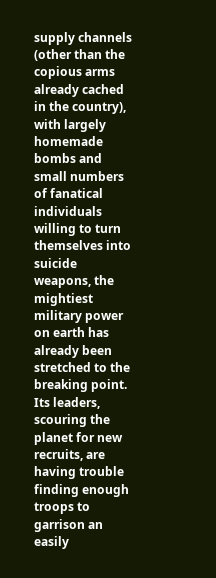supply channels (other than the copious arms already cached in the country), with largely homemade bombs and small numbers of fanatical individuals willing to turn themselves into suicide weapons, the mightiest military power on earth has already been stretched to the breaking point. Its leaders, scouring the planet for new recruits, are having trouble finding enough troops to garrison an easily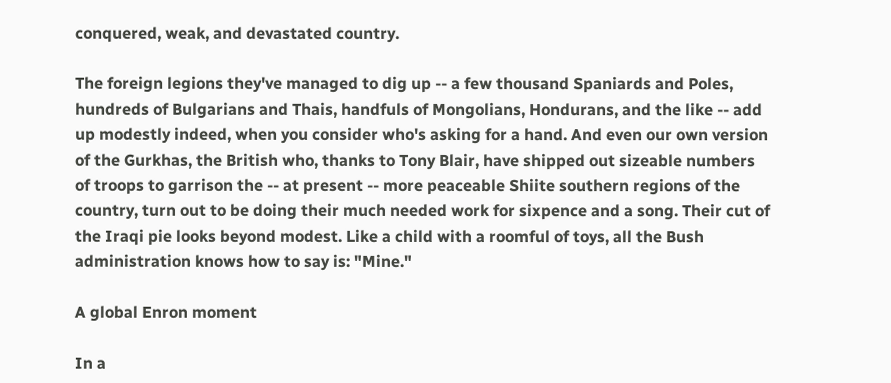conquered, weak, and devastated country.

The foreign legions they've managed to dig up -- a few thousand Spaniards and Poles, hundreds of Bulgarians and Thais, handfuls of Mongolians, Hondurans, and the like -- add up modestly indeed, when you consider who's asking for a hand. And even our own version of the Gurkhas, the British who, thanks to Tony Blair, have shipped out sizeable numbers of troops to garrison the -- at present -- more peaceable Shiite southern regions of the country, turn out to be doing their much needed work for sixpence and a song. Their cut of the Iraqi pie looks beyond modest. Like a child with a roomful of toys, all the Bush administration knows how to say is: "Mine."

A global Enron moment

In a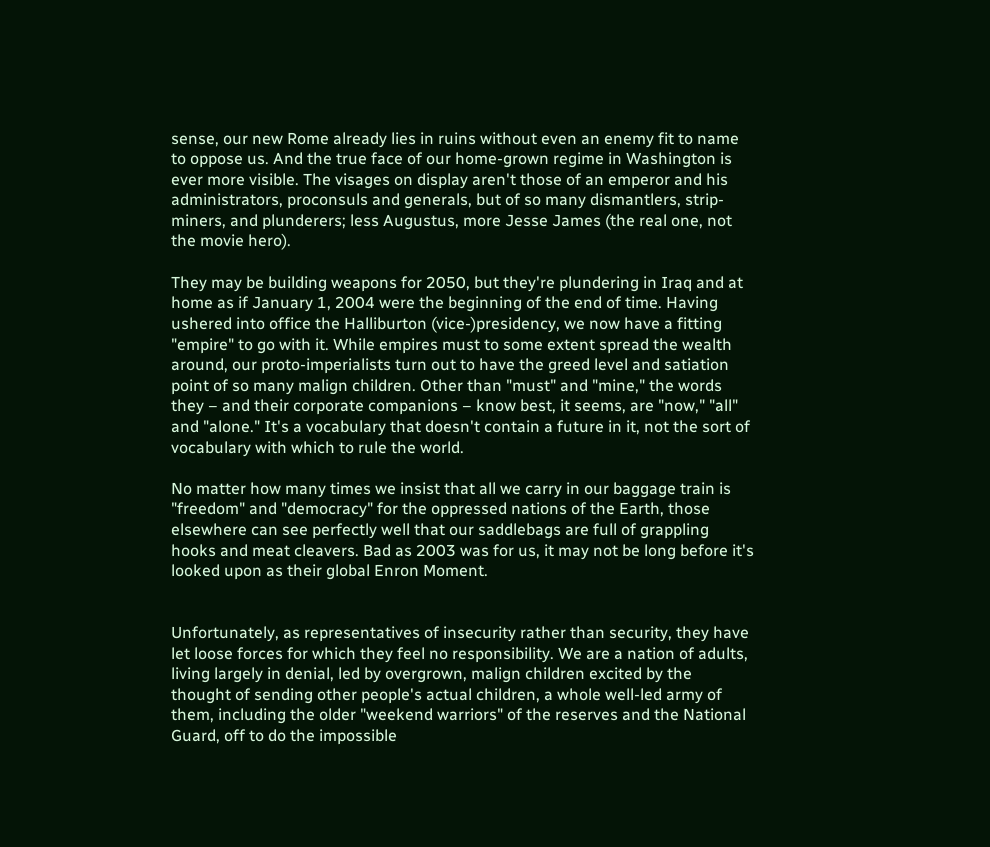sense, our new Rome already lies in ruins without even an enemy fit to name to oppose us. And the true face of our home-grown regime in Washington is ever more visible. The visages on display aren't those of an emperor and his administrators, proconsuls and generals, but of so many dismantlers, strip-miners, and plunderers; less Augustus, more Jesse James (the real one, not the movie hero).

They may be building weapons for 2050, but they're plundering in Iraq and at home as if January 1, 2004 were the beginning of the end of time. Having ushered into office the Halliburton (vice-)presidency, we now have a fitting "empire" to go with it. While empires must to some extent spread the wealth around, our proto-imperialists turn out to have the greed level and satiation point of so many malign children. Other than "must" and "mine," the words they – and their corporate companions – know best, it seems, are "now," "all" and "alone." It's a vocabulary that doesn't contain a future in it, not the sort of vocabulary with which to rule the world.

No matter how many times we insist that all we carry in our baggage train is "freedom" and "democracy" for the oppressed nations of the Earth, those elsewhere can see perfectly well that our saddlebags are full of grappling hooks and meat cleavers. Bad as 2003 was for us, it may not be long before it's looked upon as their global Enron Moment.


Unfortunately, as representatives of insecurity rather than security, they have let loose forces for which they feel no responsibility. We are a nation of adults, living largely in denial, led by overgrown, malign children excited by the thought of sending other people's actual children, a whole well-led army of them, including the older "weekend warriors" of the reserves and the National Guard, off to do the impossible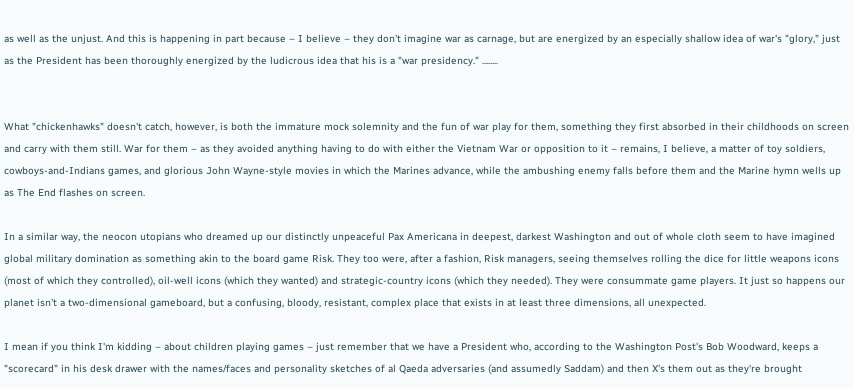as well as the unjust. And this is happening in part because – I believe – they don't imagine war as carnage, but are energized by an especially shallow idea of war's "glory," just as the President has been thoroughly energized by the ludicrous idea that his is a "war presidency." ........


What "chickenhawks" doesn't catch, however, is both the immature mock solemnity and the fun of war play for them, something they first absorbed in their childhoods on screen and carry with them still. War for them – as they avoided anything having to do with either the Vietnam War or opposition to it – remains, I believe, a matter of toy soldiers, cowboys-and-Indians games, and glorious John Wayne-style movies in which the Marines advance, while the ambushing enemy falls before them and the Marine hymn wells up as The End flashes on screen.

In a similar way, the neocon utopians who dreamed up our distinctly unpeaceful Pax Americana in deepest, darkest Washington and out of whole cloth seem to have imagined global military domination as something akin to the board game Risk. They too were, after a fashion, Risk managers, seeing themselves rolling the dice for little weapons icons (most of which they controlled), oil-well icons (which they wanted) and strategic-country icons (which they needed). They were consummate game players. It just so happens our planet isn't a two-dimensional gameboard, but a confusing, bloody, resistant, complex place that exists in at least three dimensions, all unexpected.

I mean if you think I'm kidding – about children playing games – just remember that we have a President who, according to the Washington Post's Bob Woodward, keeps a "scorecard" in his desk drawer with the names/faces and personality sketches of al Qaeda adversaries (and assumedly Saddam) and then X's them out as they're brought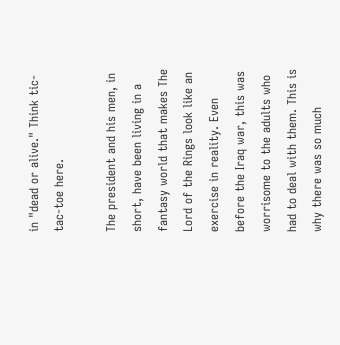in "dead or alive." Think tic-tac-toe here.

The president and his men, in short, have been living in a fantasy world that makes The Lord of the Rings look like an exercise in reality. Even before the Iraq war, this was worrisome to the adults who had to deal with them. This is why there was so much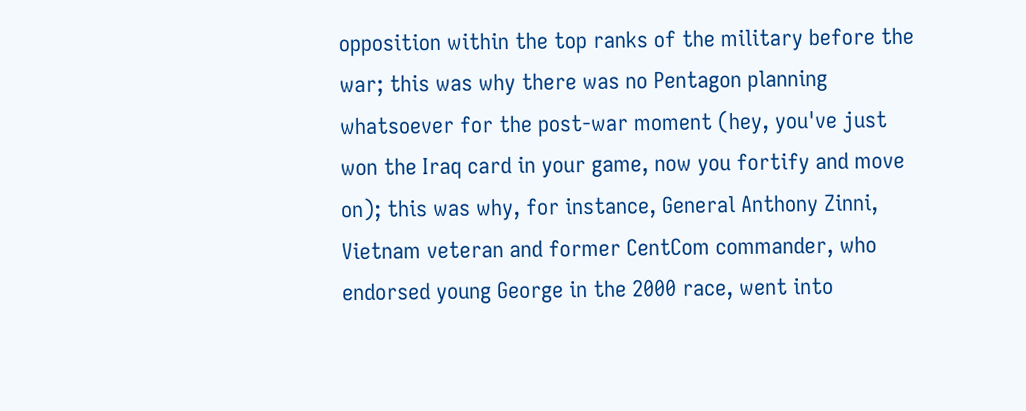opposition within the top ranks of the military before the war; this was why there was no Pentagon planning whatsoever for the post-war moment (hey, you've just won the Iraq card in your game, now you fortify and move on); this was why, for instance, General Anthony Zinni, Vietnam veteran and former CentCom commander, who endorsed young George in the 2000 race, went into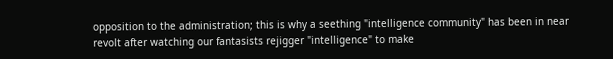opposition to the administration; this is why a seething "intelligence community" has been in near revolt after watching our fantasists rejigger "intelligence" to make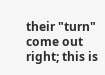their "turn" come out right; this is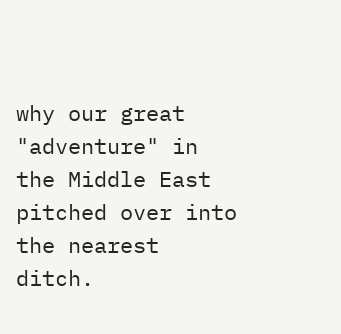why our great "adventure" in the Middle East pitched over into the nearest ditch.